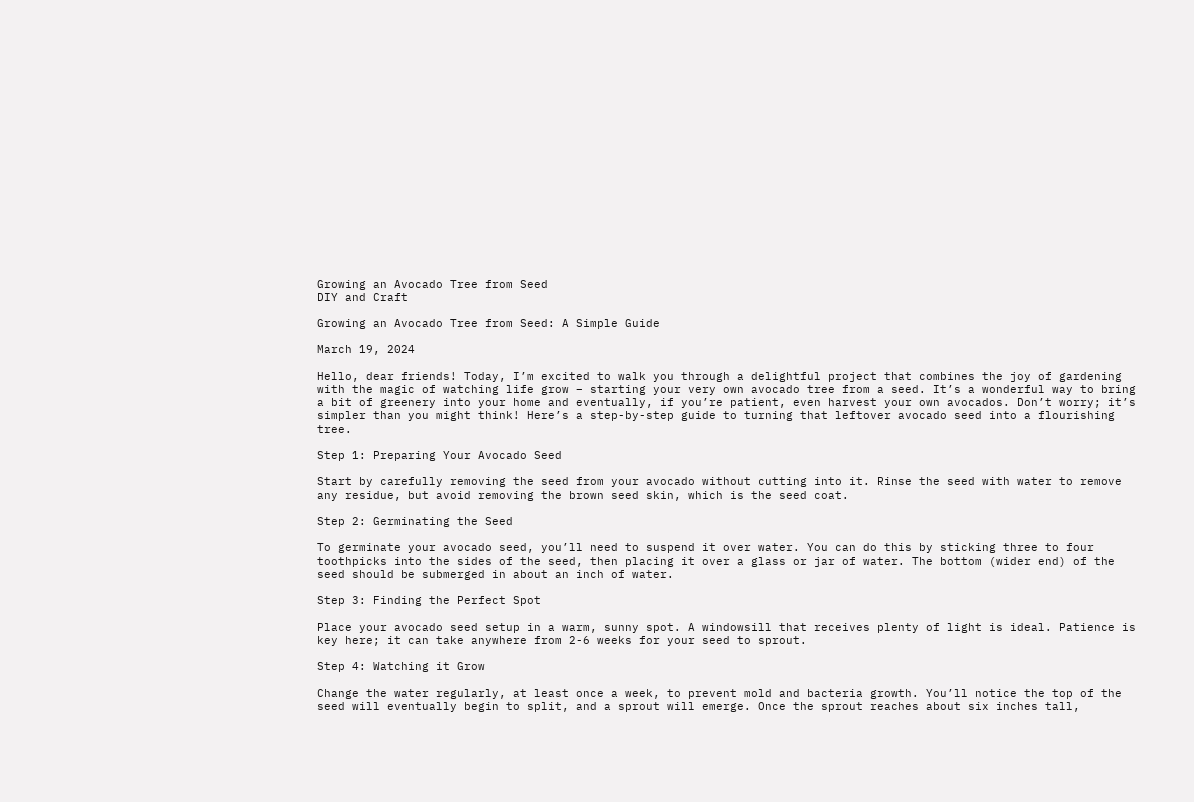Growing an Avocado Tree from Seed
DIY and Craft

Growing an Avocado Tree from Seed: A Simple Guide

March 19, 2024

Hello, dear friends! Today, I’m excited to walk you through a delightful project that combines the joy of gardening with the magic of watching life grow – starting your very own avocado tree from a seed. It’s a wonderful way to bring a bit of greenery into your home and eventually, if you’re patient, even harvest your own avocados. Don’t worry; it’s simpler than you might think! Here’s a step-by-step guide to turning that leftover avocado seed into a flourishing tree.

Step 1: Preparing Your Avocado Seed

Start by carefully removing the seed from your avocado without cutting into it. Rinse the seed with water to remove any residue, but avoid removing the brown seed skin, which is the seed coat.

Step 2: Germinating the Seed

To germinate your avocado seed, you’ll need to suspend it over water. You can do this by sticking three to four toothpicks into the sides of the seed, then placing it over a glass or jar of water. The bottom (wider end) of the seed should be submerged in about an inch of water.

Step 3: Finding the Perfect Spot

Place your avocado seed setup in a warm, sunny spot. A windowsill that receives plenty of light is ideal. Patience is key here; it can take anywhere from 2-6 weeks for your seed to sprout.

Step 4: Watching it Grow

Change the water regularly, at least once a week, to prevent mold and bacteria growth. You’ll notice the top of the seed will eventually begin to split, and a sprout will emerge. Once the sprout reaches about six inches tall,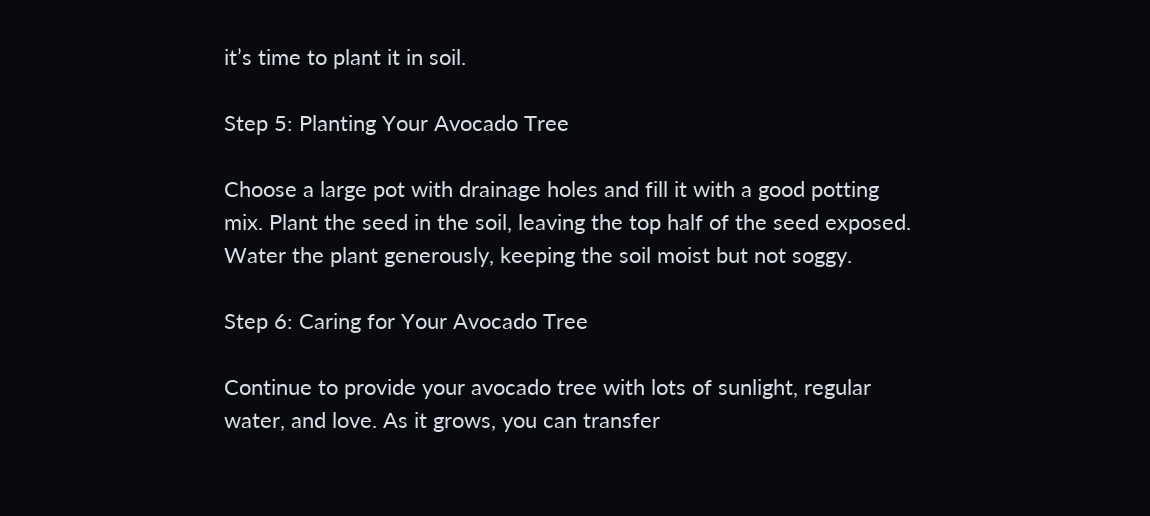it’s time to plant it in soil.

Step 5: Planting Your Avocado Tree

Choose a large pot with drainage holes and fill it with a good potting mix. Plant the seed in the soil, leaving the top half of the seed exposed. Water the plant generously, keeping the soil moist but not soggy.

Step 6: Caring for Your Avocado Tree

Continue to provide your avocado tree with lots of sunlight, regular water, and love. As it grows, you can transfer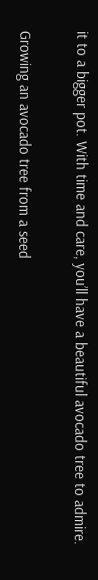it to a bigger pot. With time and care, you’ll have a beautiful avocado tree to admire.

Growing an avocado tree from a seed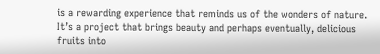is a rewarding experience that reminds us of the wonders of nature. It’s a project that brings beauty and perhaps eventually, delicious fruits into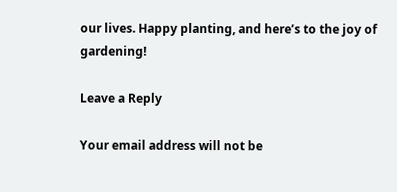our lives. Happy planting, and here’s to the joy of gardening!

Leave a Reply

Your email address will not be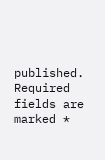published. Required fields are marked *